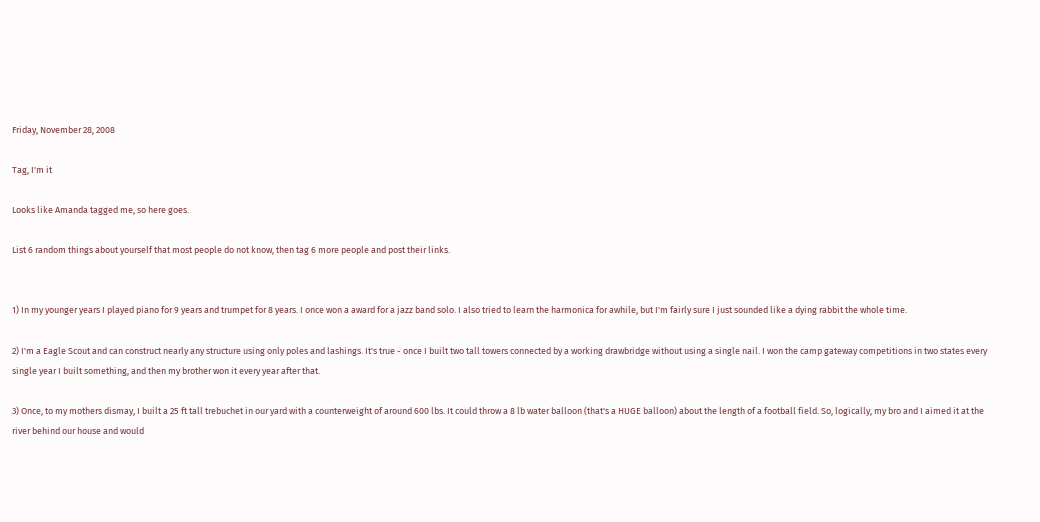Friday, November 28, 2008

Tag, I'm it

Looks like Amanda tagged me, so here goes.

List 6 random things about yourself that most people do not know, then tag 6 more people and post their links.


1) In my younger years I played piano for 9 years and trumpet for 8 years. I once won a award for a jazz band solo. I also tried to learn the harmonica for awhile, but I'm fairly sure I just sounded like a dying rabbit the whole time.

2) I'm a Eagle Scout and can construct nearly any structure using only poles and lashings. It's true - once I built two tall towers connected by a working drawbridge without using a single nail. I won the camp gateway competitions in two states every single year I built something, and then my brother won it every year after that.

3) Once, to my mothers dismay, I built a 25 ft tall trebuchet in our yard with a counterweight of around 600 lbs. It could throw a 8 lb water balloon (that's a HUGE balloon) about the length of a football field. So, logically, my bro and I aimed it at the river behind our house and would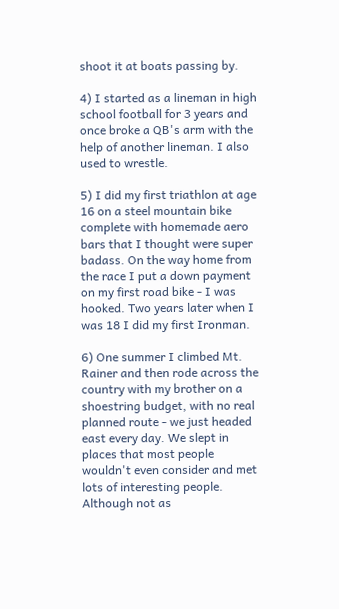shoot it at boats passing by.

4) I started as a lineman in high school football for 3 years and once broke a QB's arm with the help of another lineman. I also used to wrestle.

5) I did my first triathlon at age 16 on a steel mountain bike complete with homemade aero bars that I thought were super badass. On the way home from the race I put a down payment on my first road bike - I was hooked. Two years later when I was 18 I did my first Ironman.

6) One summer I climbed Mt. Rainer and then rode across the country with my brother on a shoestring budget, with no real planned route - we just headed east every day. We slept in places that most people wouldn't even consider and met lots of interesting people. Although not as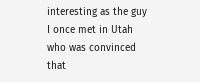interesting as the guy I once met in Utah who was convinced that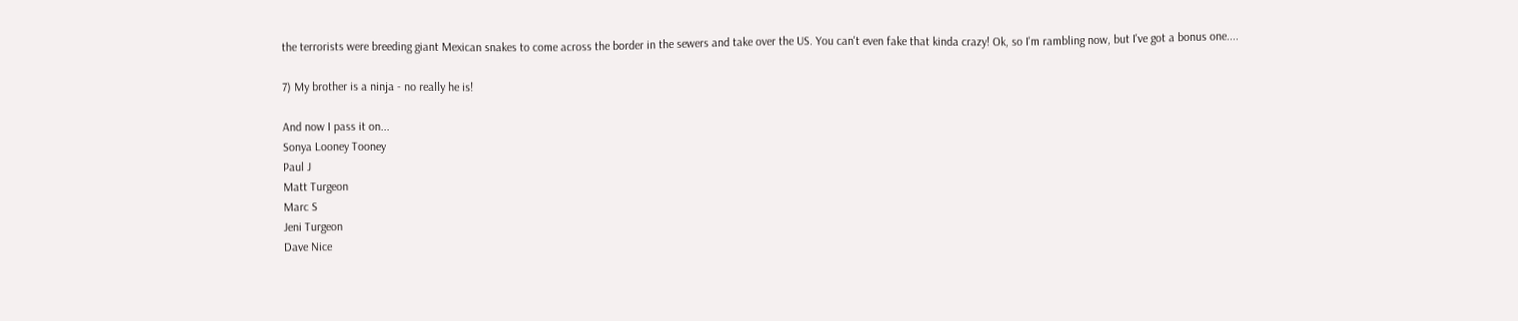the terrorists were breeding giant Mexican snakes to come across the border in the sewers and take over the US. You can't even fake that kinda crazy! Ok, so I'm rambling now, but I've got a bonus one....

7) My brother is a ninja - no really he is!

And now I pass it on...
Sonya Looney Tooney
Paul J
Matt Turgeon
Marc S
Jeni Turgeon
Dave Nice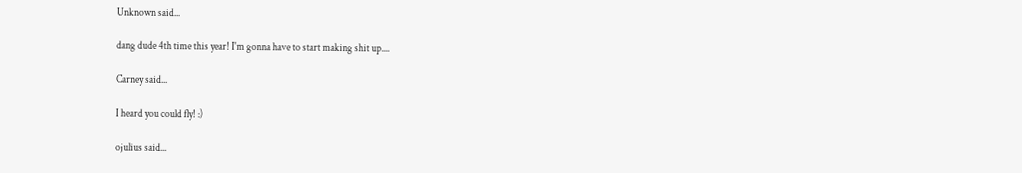Unknown said...

dang dude 4th time this year! I'm gonna have to start making shit up....

Carney said...

I heard you could fly! :)

ojulius said...